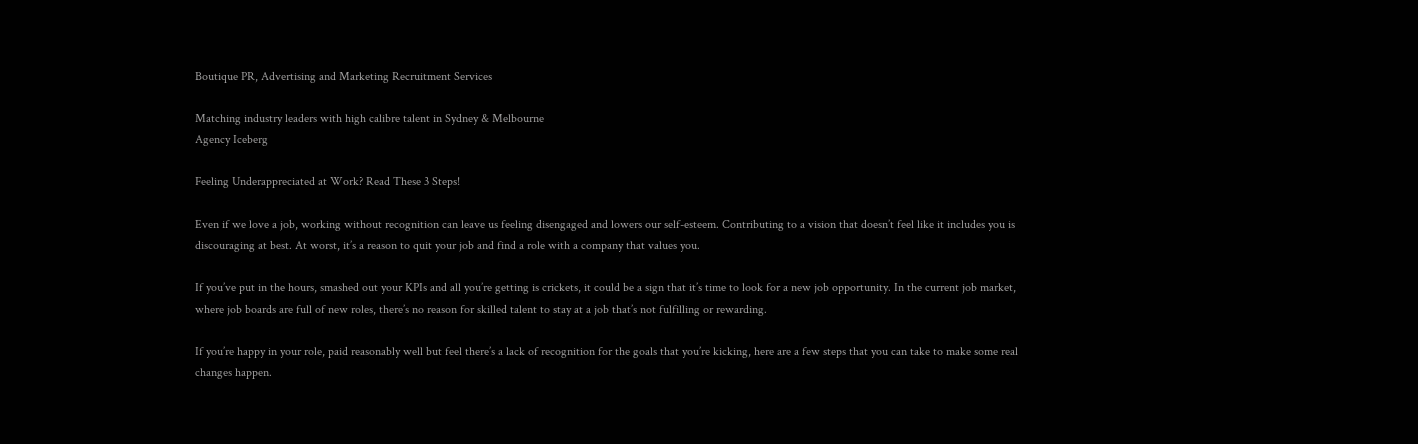Boutique PR, Advertising and Marketing Recruitment Services

Matching industry leaders with high calibre talent in Sydney & Melbourne
Agency Iceberg

Feeling Underappreciated at Work? Read These 3 Steps!

Even if we love a job, working without recognition can leave us feeling disengaged and lowers our self-esteem. Contributing to a vision that doesn’t feel like it includes you is discouraging at best. At worst, it’s a reason to quit your job and find a role with a company that values you.

If you’ve put in the hours, smashed out your KPIs and all you’re getting is crickets, it could be a sign that it’s time to look for a new job opportunity. In the current job market, where job boards are full of new roles, there’s no reason for skilled talent to stay at a job that’s not fulfilling or rewarding.

If you’re happy in your role, paid reasonably well but feel there’s a lack of recognition for the goals that you’re kicking, here are a few steps that you can take to make some real changes happen.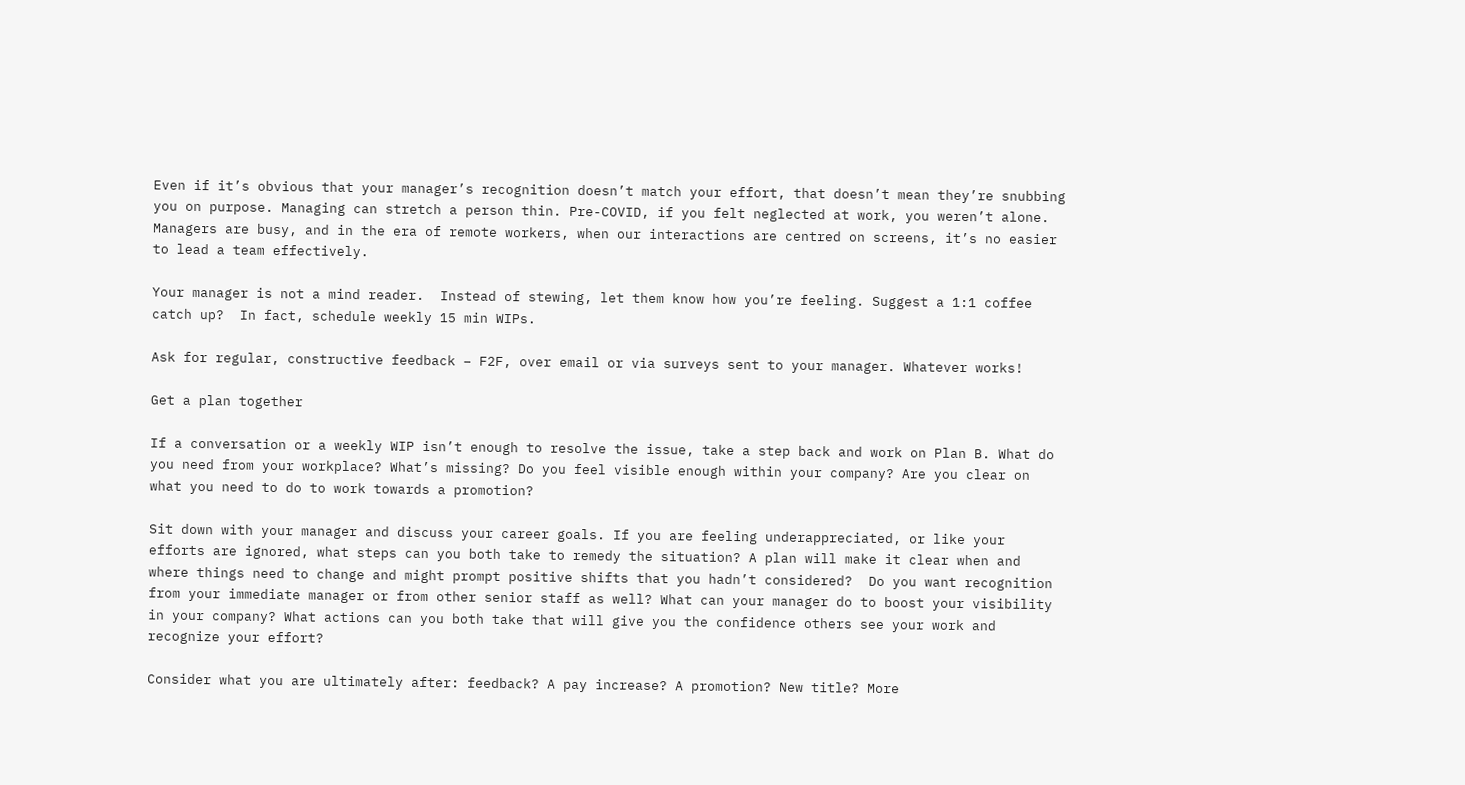Even if it’s obvious that your manager’s recognition doesn’t match your effort, that doesn’t mean they’re snubbing you on purpose. Managing can stretch a person thin. Pre-COVID, if you felt neglected at work, you weren’t alone. Managers are busy, and in the era of remote workers, when our interactions are centred on screens, it’s no easier to lead a team effectively.

Your manager is not a mind reader.  Instead of stewing, let them know how you’re feeling. Suggest a 1:1 coffee catch up?  In fact, schedule weekly 15 min WIPs.

Ask for regular, constructive feedback – F2F, over email or via surveys sent to your manager. Whatever works!

Get a plan together

If a conversation or a weekly WIP isn’t enough to resolve the issue, take a step back and work on Plan B. What do you need from your workplace? What’s missing? Do you feel visible enough within your company? Are you clear on what you need to do to work towards a promotion?

Sit down with your manager and discuss your career goals. If you are feeling underappreciated, or like your efforts are ignored, what steps can you both take to remedy the situation? A plan will make it clear when and where things need to change and might prompt positive shifts that you hadn’t considered?  Do you want recognition from your immediate manager or from other senior staff as well? What can your manager do to boost your visibility in your company? What actions can you both take that will give you the confidence others see your work and recognize your effort?

Consider what you are ultimately after: feedback? A pay increase? A promotion? New title? More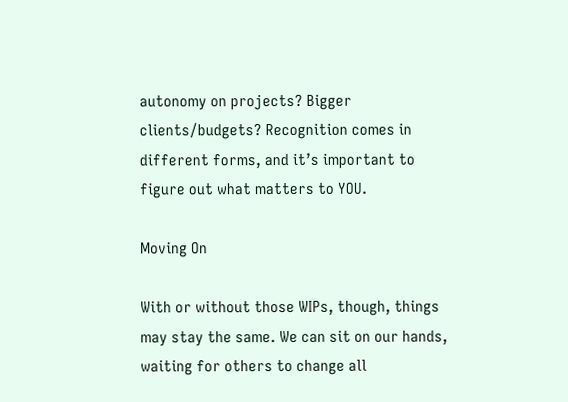autonomy on projects? Bigger clients/budgets? Recognition comes in different forms, and it’s important to figure out what matters to YOU.

Moving On

With or without those WIPs, though, things may stay the same. We can sit on our hands, waiting for others to change all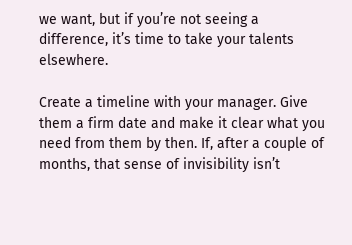we want, but if you’re not seeing a difference, it’s time to take your talents elsewhere.

Create a timeline with your manager. Give them a firm date and make it clear what you need from them by then. If, after a couple of months, that sense of invisibility isn’t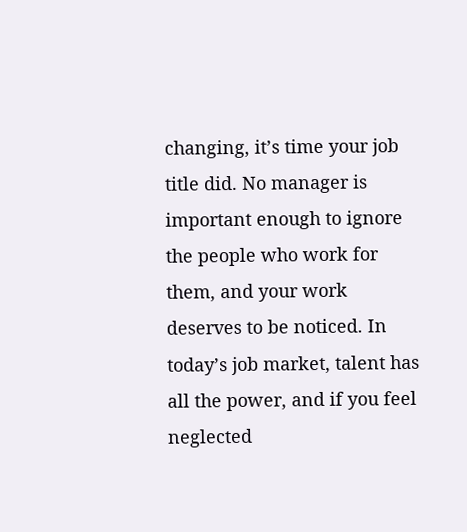changing, it’s time your job title did. No manager is important enough to ignore the people who work for them, and your work deserves to be noticed. In today’s job market, talent has all the power, and if you feel neglected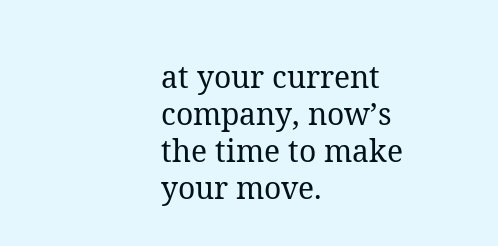at your current company, now’s the time to make your move.